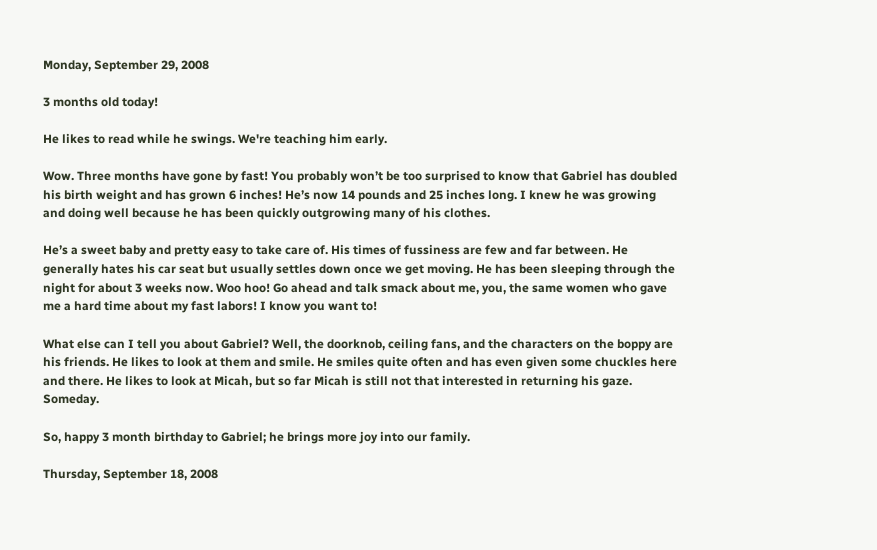Monday, September 29, 2008

3 months old today!

He likes to read while he swings. We're teaching him early.

Wow. Three months have gone by fast! You probably won’t be too surprised to know that Gabriel has doubled his birth weight and has grown 6 inches! He’s now 14 pounds and 25 inches long. I knew he was growing and doing well because he has been quickly outgrowing many of his clothes.

He’s a sweet baby and pretty easy to take care of. His times of fussiness are few and far between. He generally hates his car seat but usually settles down once we get moving. He has been sleeping through the night for about 3 weeks now. Woo hoo! Go ahead and talk smack about me, you, the same women who gave me a hard time about my fast labors! I know you want to!

What else can I tell you about Gabriel? Well, the doorknob, ceiling fans, and the characters on the boppy are his friends. He likes to look at them and smile. He smiles quite often and has even given some chuckles here and there. He likes to look at Micah, but so far Micah is still not that interested in returning his gaze. Someday.

So, happy 3 month birthday to Gabriel; he brings more joy into our family.

Thursday, September 18, 2008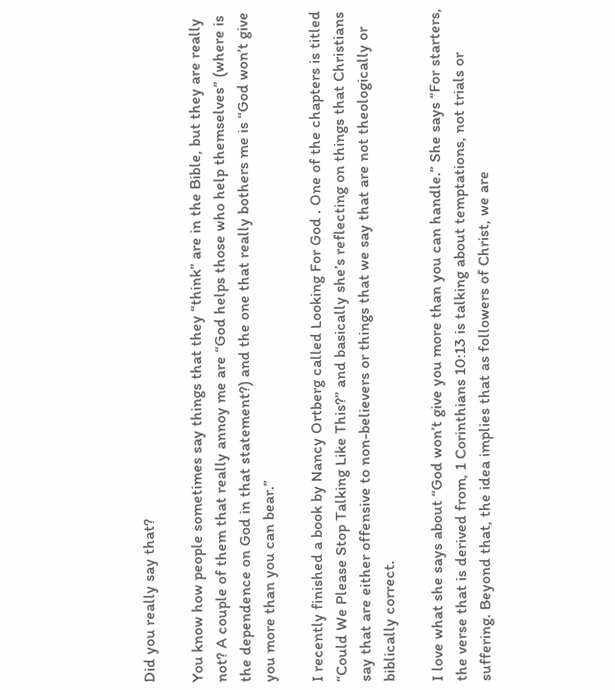Did you really say that?

You know how people sometimes say things that they “think” are in the Bible, but they are really not? A couple of them that really annoy me are “God helps those who help themselves” (where is the dependence on God in that statement?) and the one that really bothers me is “God won’t give you more than you can bear.”

I recently finished a book by Nancy Ortberg called Looking For God . One of the chapters is titled “Could We Please Stop Talking Like This?” and basically she’s reflecting on things that Christians say that are either offensive to non-believers or things that we say that are not theologically or biblically correct.

I love what she says about “God won’t give you more than you can handle.” She says “For starters, the verse that is derived from, 1 Corinthians 10:13 is talking about temptations, not trials or suffering. Beyond that, the idea implies that as followers of Christ, we are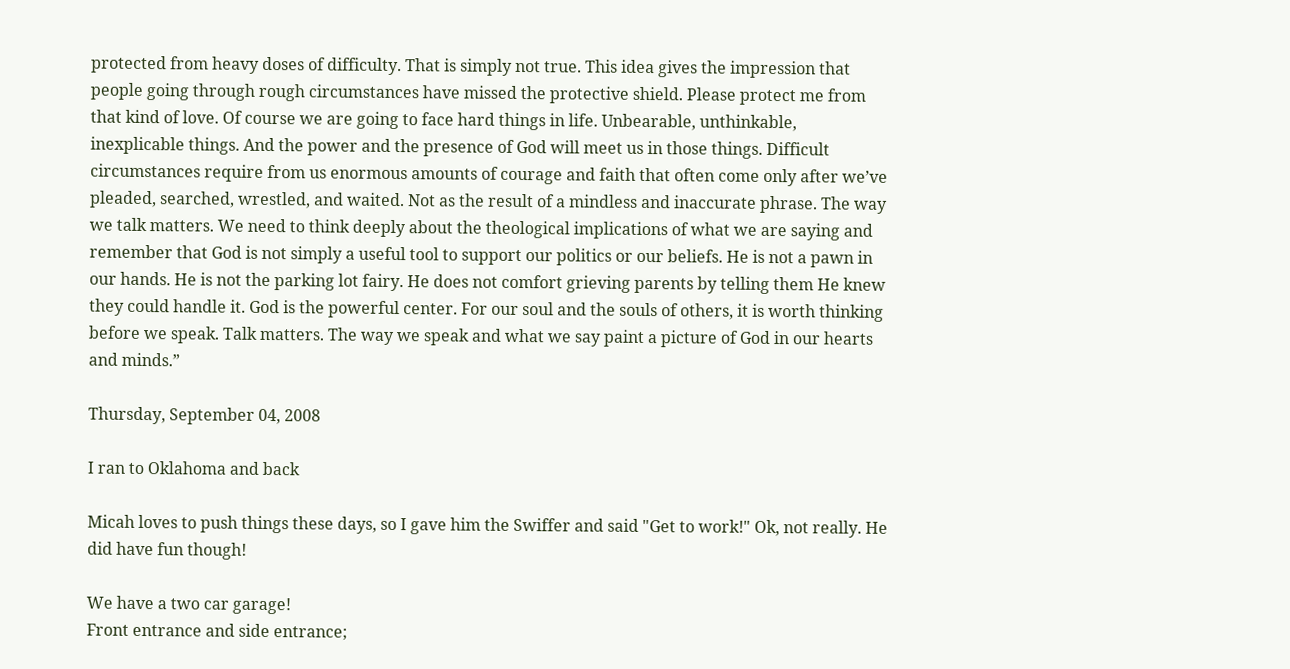protected from heavy doses of difficulty. That is simply not true. This idea gives the impression that people going through rough circumstances have missed the protective shield. Please protect me from that kind of love. Of course we are going to face hard things in life. Unbearable, unthinkable, inexplicable things. And the power and the presence of God will meet us in those things. Difficult circumstances require from us enormous amounts of courage and faith that often come only after we’ve pleaded, searched, wrestled, and waited. Not as the result of a mindless and inaccurate phrase. The way we talk matters. We need to think deeply about the theological implications of what we are saying and remember that God is not simply a useful tool to support our politics or our beliefs. He is not a pawn in our hands. He is not the parking lot fairy. He does not comfort grieving parents by telling them He knew they could handle it. God is the powerful center. For our soul and the souls of others, it is worth thinking before we speak. Talk matters. The way we speak and what we say paint a picture of God in our hearts and minds.”

Thursday, September 04, 2008

I ran to Oklahoma and back

Micah loves to push things these days, so I gave him the Swiffer and said "Get to work!" Ok, not really. He did have fun though!

We have a two car garage!
Front entrance and side entrance;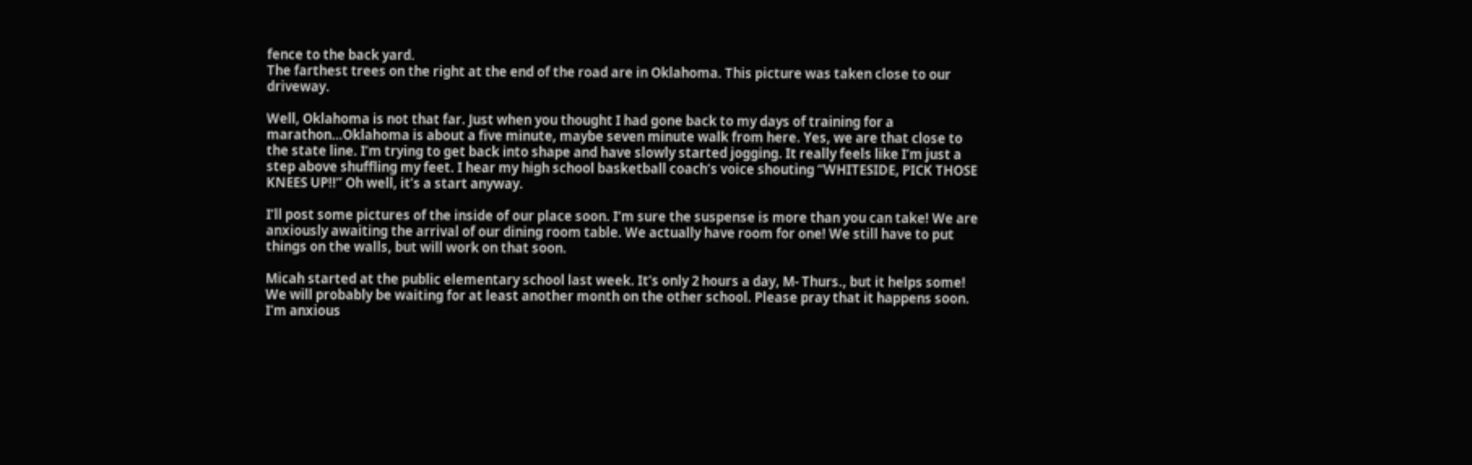fence to the back yard.
The farthest trees on the right at the end of the road are in Oklahoma. This picture was taken close to our driveway.

Well, Oklahoma is not that far. Just when you thought I had gone back to my days of training for a marathon…Oklahoma is about a five minute, maybe seven minute walk from here. Yes, we are that close to the state line. I’m trying to get back into shape and have slowly started jogging. It really feels like I’m just a step above shuffling my feet. I hear my high school basketball coach’s voice shouting “WHITESIDE, PICK THOSE KNEES UP!!” Oh well, it’s a start anyway.

I’ll post some pictures of the inside of our place soon. I’m sure the suspense is more than you can take! We are anxiously awaiting the arrival of our dining room table. We actually have room for one! We still have to put things on the walls, but will work on that soon.

Micah started at the public elementary school last week. It’s only 2 hours a day, M- Thurs., but it helps some! We will probably be waiting for at least another month on the other school. Please pray that it happens soon. I’m anxious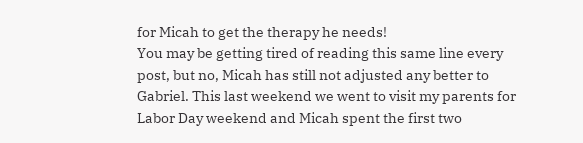for Micah to get the therapy he needs!
You may be getting tired of reading this same line every post, but no, Micah has still not adjusted any better to Gabriel. This last weekend we went to visit my parents for Labor Day weekend and Micah spent the first two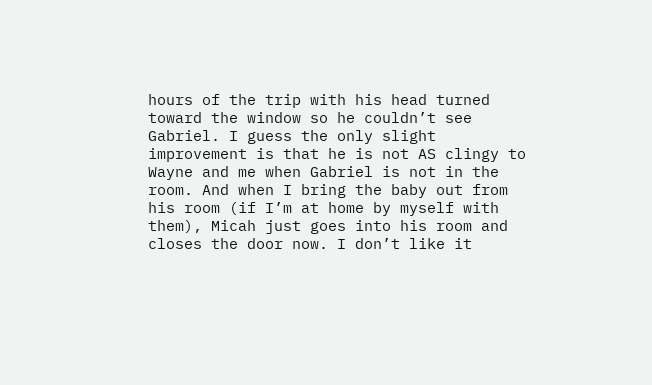hours of the trip with his head turned toward the window so he couldn’t see Gabriel. I guess the only slight improvement is that he is not AS clingy to Wayne and me when Gabriel is not in the room. And when I bring the baby out from his room (if I’m at home by myself with them), Micah just goes into his room and closes the door now. I don’t like it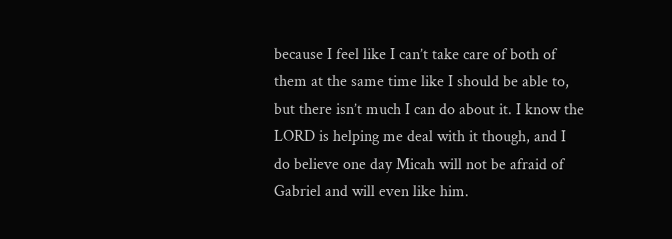because I feel like I can’t take care of both of them at the same time like I should be able to, but there isn’t much I can do about it. I know the LORD is helping me deal with it though, and I do believe one day Micah will not be afraid of Gabriel and will even like him.